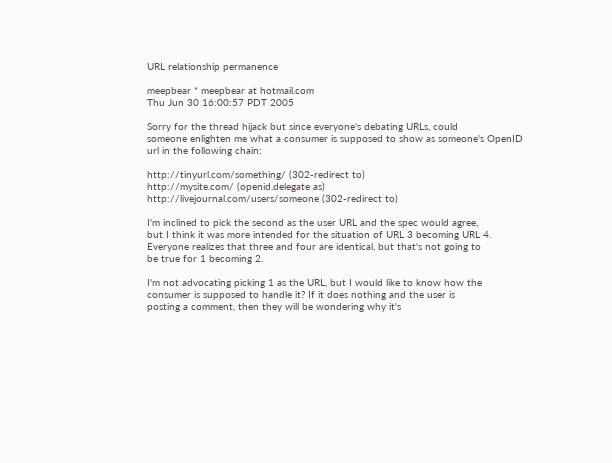URL relationship permanence

meepbear * meepbear at hotmail.com
Thu Jun 30 16:00:57 PDT 2005

Sorry for the thread hijack but since everyone's debating URLs, could
someone enlighten me what a consumer is supposed to show as someone's OpenID
url in the following chain:

http://tinyurl.com/something/ (302-redirect to)
http://mysite.com/ (openid.delegate as)
http://livejournal.com/users/someone (302-redirect to)

I'm inclined to pick the second as the user URL and the spec would agree,
but I think it was more intended for the situation of URL 3 becoming URL 4.
Everyone realizes that three and four are identical, but that's not going to
be true for 1 becoming 2.

I'm not advocating picking 1 as the URL, but I would like to know how the
consumer is supposed to handle it? If it does nothing and the user is
posting a comment, then they will be wondering why it's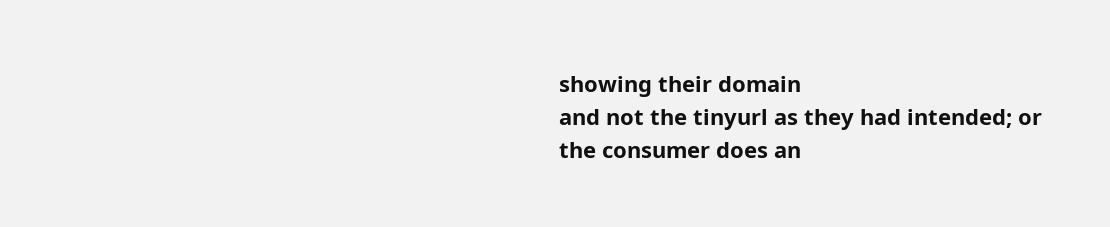showing their domain
and not the tinyurl as they had intended; or the consumer does an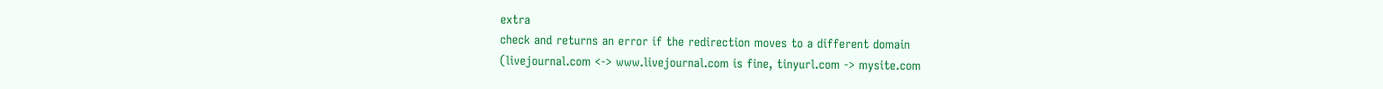extra
check and returns an error if the redirection moves to a different domain
(livejournal.com <-> www.livejournal.com is fine, tinyurl.com -> mysite.com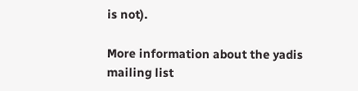is not).

More information about the yadis mailing list